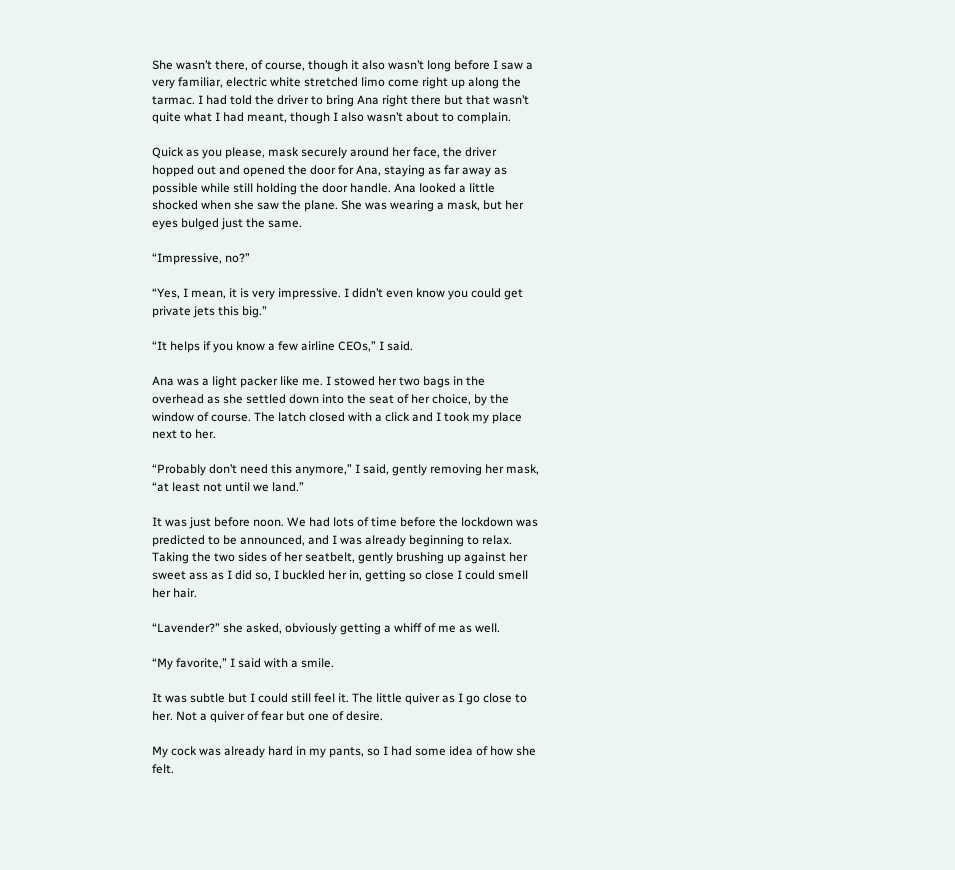She wasn’t there, of course, though it also wasn’t long before I saw a very familiar, electric white stretched limo come right up along the tarmac. I had told the driver to bring Ana right there but that wasn’t quite what I had meant, though I also wasn’t about to complain.

Quick as you please, mask securely around her face, the driver hopped out and opened the door for Ana, staying as far away as possible while still holding the door handle. Ana looked a little shocked when she saw the plane. She was wearing a mask, but her eyes bulged just the same.

“Impressive, no?”

“Yes, I mean, it is very impressive. I didn’t even know you could get private jets this big.”

“It helps if you know a few airline CEOs,” I said.

Ana was a light packer like me. I stowed her two bags in the overhead as she settled down into the seat of her choice, by the window of course. The latch closed with a click and I took my place next to her.

“Probably don’t need this anymore,” I said, gently removing her mask, “at least not until we land.”

It was just before noon. We had lots of time before the lockdown was predicted to be announced, and I was already beginning to relax. Taking the two sides of her seatbelt, gently brushing up against her sweet ass as I did so, I buckled her in, getting so close I could smell her hair.

“Lavender?” she asked, obviously getting a whiff of me as well.

“My favorite,” I said with a smile.

It was subtle but I could still feel it. The little quiver as I go close to her. Not a quiver of fear but one of desire.

My cock was already hard in my pants, so I had some idea of how she felt.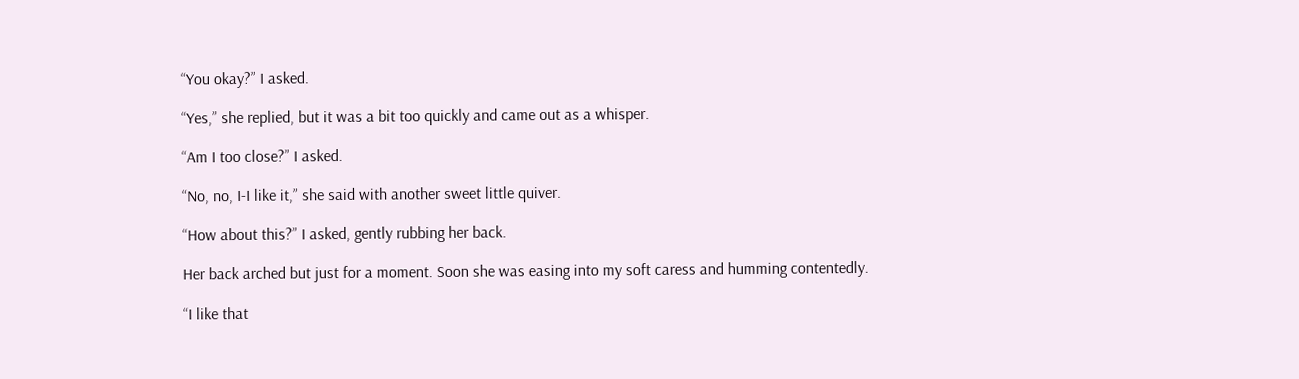“You okay?” I asked.

“Yes,” she replied, but it was a bit too quickly and came out as a whisper.

“Am I too close?” I asked.

“No, no, I-I like it,” she said with another sweet little quiver.

“How about this?” I asked, gently rubbing her back.

Her back arched but just for a moment. Soon she was easing into my soft caress and humming contentedly.

“I like that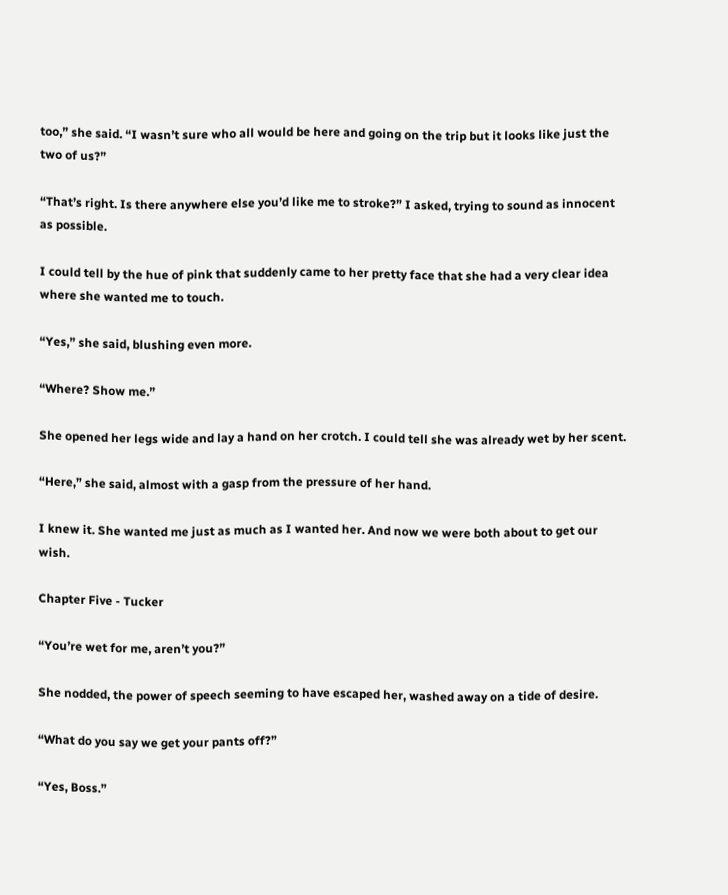too,” she said. “I wasn’t sure who all would be here and going on the trip but it looks like just the two of us?”

“That’s right. Is there anywhere else you’d like me to stroke?” I asked, trying to sound as innocent as possible.

I could tell by the hue of pink that suddenly came to her pretty face that she had a very clear idea where she wanted me to touch.

“Yes,” she said, blushing even more.

“Where? Show me.”

She opened her legs wide and lay a hand on her crotch. I could tell she was already wet by her scent.

“Here,” she said, almost with a gasp from the pressure of her hand.

I knew it. She wanted me just as much as I wanted her. And now we were both about to get our wish.

Chapter Five - Tucker

“You’re wet for me, aren’t you?”

She nodded, the power of speech seeming to have escaped her, washed away on a tide of desire.

“What do you say we get your pants off?”

“Yes, Boss.”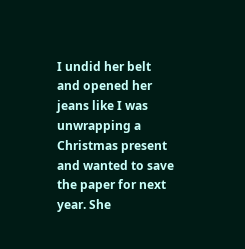I undid her belt and opened her jeans like I was unwrapping a Christmas present and wanted to save the paper for next year. She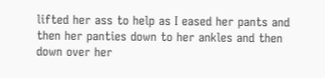lifted her ass to help as I eased her pants and then her panties down to her ankles and then down over her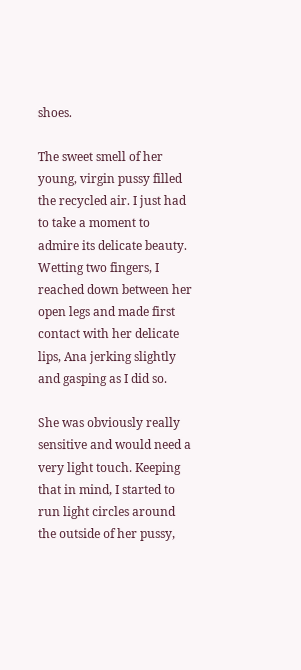shoes.

The sweet smell of her young, virgin pussy filled the recycled air. I just had to take a moment to admire its delicate beauty. Wetting two fingers, I reached down between her open legs and made first contact with her delicate lips, Ana jerking slightly and gasping as I did so.

She was obviously really sensitive and would need a very light touch. Keeping that in mind, I started to run light circles around the outside of her pussy,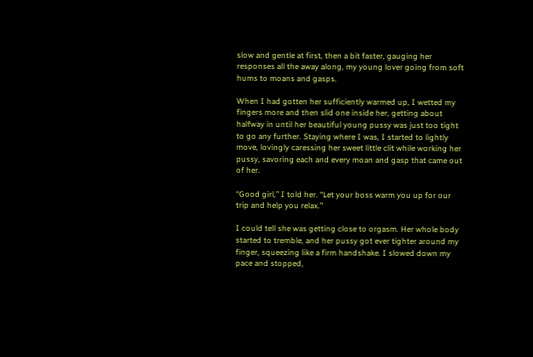slow and gentle at first, then a bit faster, gauging her responses all the away along, my young lover going from soft hums to moans and gasps.

When I had gotten her sufficiently warmed up, I wetted my fingers more and then slid one inside her, getting about halfway in until her beautiful young pussy was just too tight to go any further. Staying where I was, I started to lightly move, lovingly caressing her sweet little clit while working her pussy, savoring each and every moan and gasp that came out of her.

“Good girl,” I told her. “Let your boss warm you up for our trip and help you relax.”

I could tell she was getting close to orgasm. Her whole body started to tremble, and her pussy got ever tighter around my finger, squeezing like a firm handshake. I slowed down my pace and stopped,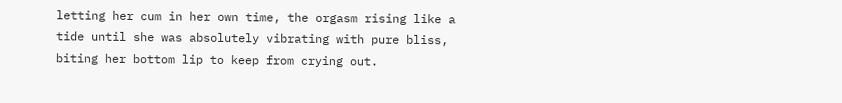letting her cum in her own time, the orgasm rising like a tide until she was absolutely vibrating with pure bliss, biting her bottom lip to keep from crying out.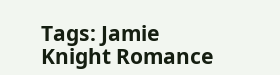Tags: Jamie Knight Romance